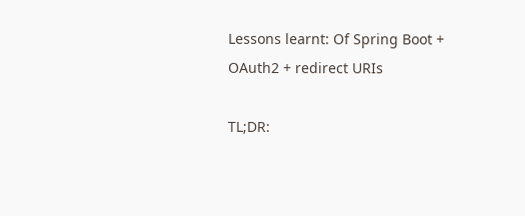Lessons learnt: Of Spring Boot + OAuth2 + redirect URIs

TL;DR: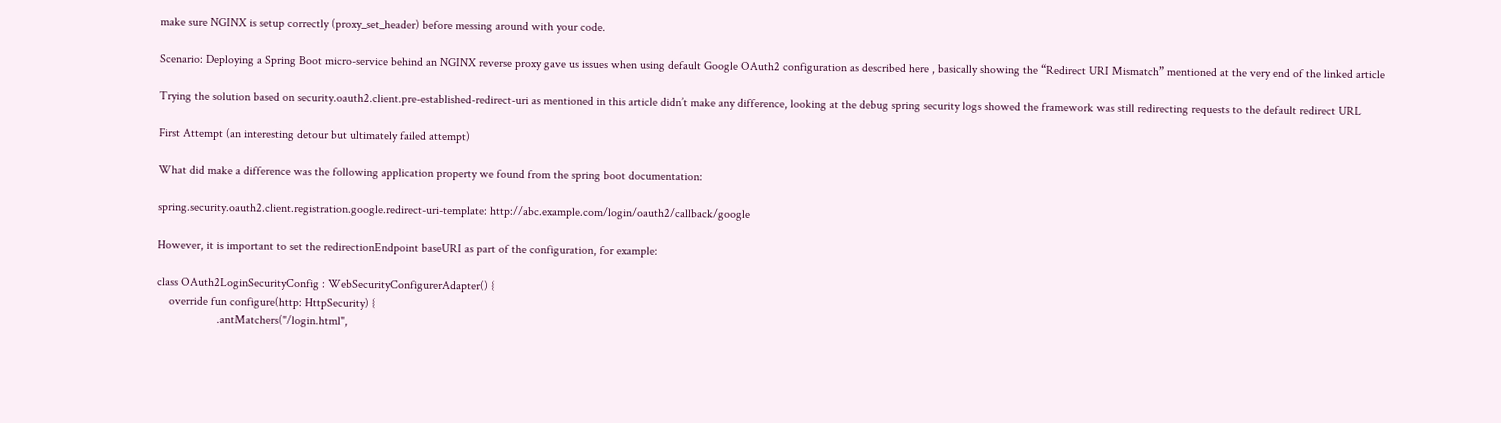make sure NGINX is setup correctly (proxy_set_header) before messing around with your code.

Scenario: Deploying a Spring Boot micro-service behind an NGINX reverse proxy gave us issues when using default Google OAuth2 configuration as described here , basically showing the “Redirect URI Mismatch” mentioned at the very end of the linked article

Trying the solution based on security.oauth2.client.pre-established-redirect-uri as mentioned in this article didn’t make any difference, looking at the debug spring security logs showed the framework was still redirecting requests to the default redirect URL

First Attempt (an interesting detour but ultimately failed attempt)

What did make a difference was the following application property we found from the spring boot documentation:

spring.security.oauth2.client.registration.google.redirect-uri-template: http://abc.example.com/login/oauth2/callback/google

However, it is important to set the redirectionEndpoint baseURI as part of the configuration, for example:

class OAuth2LoginSecurityConfig : WebSecurityConfigurerAdapter() {
    override fun configure(http: HttpSecurity) {
                    .antMatchers("/login.html",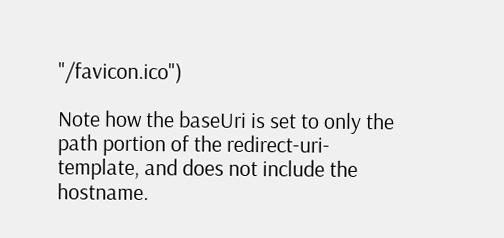"/favicon.ico")

Note how the baseUri is set to only the path portion of the redirect-uri-template, and does not include the hostname.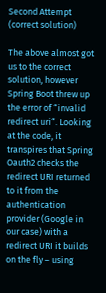Second Attempt (correct solution)

The above almost got us to the correct solution, however Spring Boot threw up the error of “invalid redirect uri“. Looking at the code, it transpires that Spring Oauth2 checks the redirect URI returned to it from the authentication provider (Google in our case) with a redirect URI it builds on the fly – using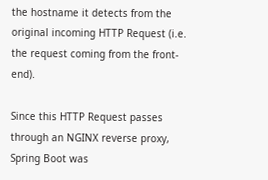the hostname it detects from the original incoming HTTP Request (i.e. the request coming from the front-end).

Since this HTTP Request passes through an NGINX reverse proxy, Spring Boot was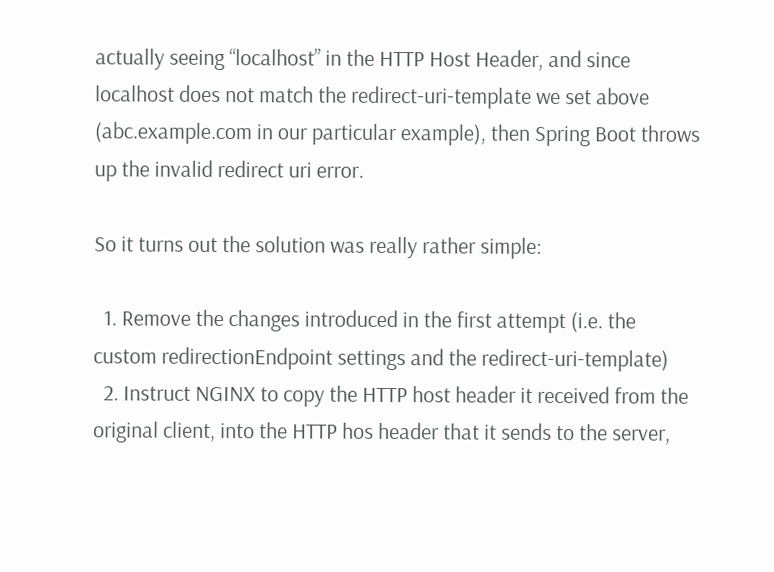actually seeing “localhost” in the HTTP Host Header, and since localhost does not match the redirect-uri-template we set above (abc.example.com in our particular example), then Spring Boot throws up the invalid redirect uri error.

So it turns out the solution was really rather simple:

  1. Remove the changes introduced in the first attempt (i.e. the custom redirectionEndpoint settings and the redirect-uri-template)
  2. Instruct NGINX to copy the HTTP host header it received from the original client, into the HTTP hos header that it sends to the server,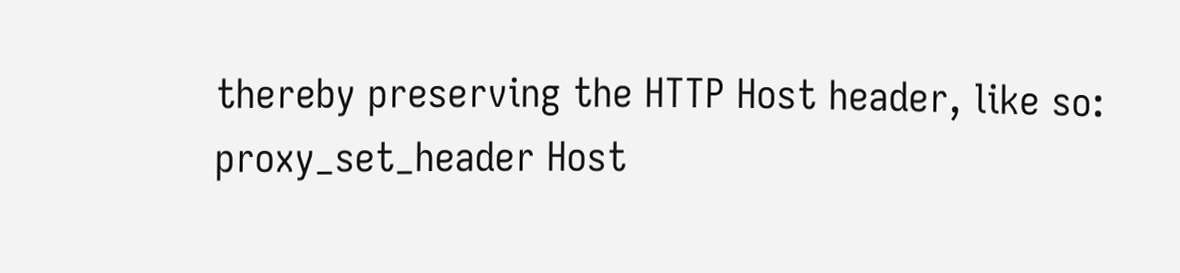thereby preserving the HTTP Host header, like so:
proxy_set_header Host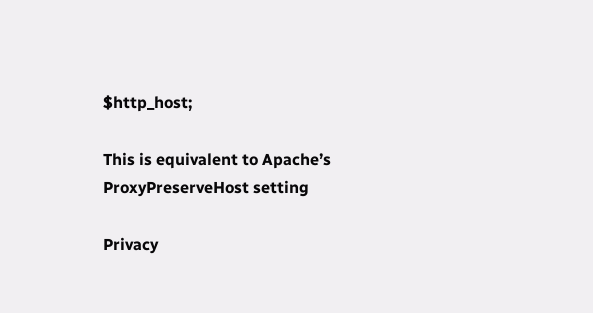$http_host;

This is equivalent to Apache’s ProxyPreserveHost setting

Privacy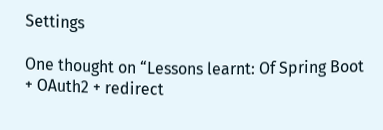Settings

One thought on “Lessons learnt: Of Spring Boot + OAuth2 + redirect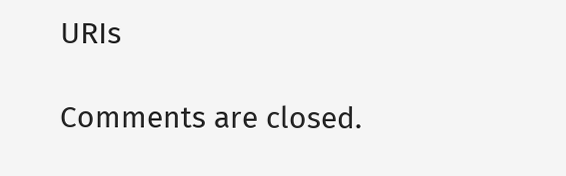URIs

Comments are closed.